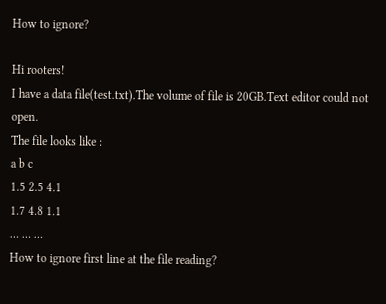How to ignore?

Hi rooters!
I have a data file(test.txt).The volume of file is 20GB.Text editor could not open.
The file looks like :
a b c
1.5 2.5 4.1
1.7 4.8 1.1
… … …
How to ignore first line at the file reading?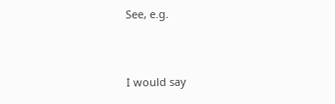See, e.g.


I would say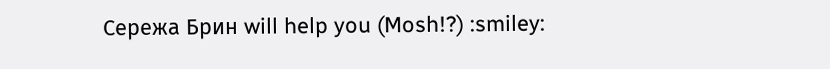Сережа Брин will help you (Mosh!?) :smiley: